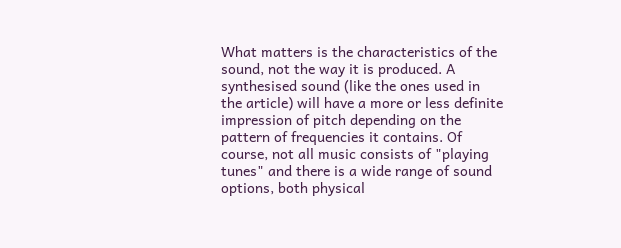What matters is the characteristics of the sound, not the way it is produced. A synthesised sound (like the ones used in the article) will have a more or less definite impression of pitch depending on the pattern of frequencies it contains. Of course, not all music consists of "playing tunes" and there is a wide range of sound options, both physical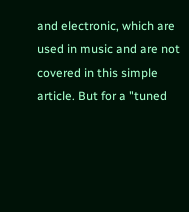and electronic, which are used in music and are not covered in this simple article. But for a "tuned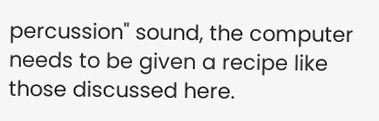percussion" sound, the computer needs to be given a recipe like those discussed here.